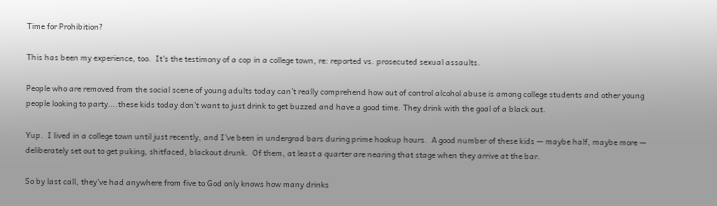Time for Prohibition?

This has been my experience, too.  It’s the testimony of a cop in a college town, re: reported vs. prosecuted sexual assaults.

People who are removed from the social scene of young adults today can’t really comprehend how out of control alcohol abuse is among college students and other young people looking to party….these kids today don’t want to just drink to get buzzed and have a good time. They drink with the goal of a black out.

Yup.  I lived in a college town until just recently, and I’ve been in undergrad bars during prime hookup hours.  A good number of these kids — maybe half, maybe more — deliberately set out to get puking, shitfaced, blackout drunk.  Of them, at least a quarter are nearing that stage when they arrive at the bar.

So by last call, they’ve had anywhere from five to God only knows how many drinks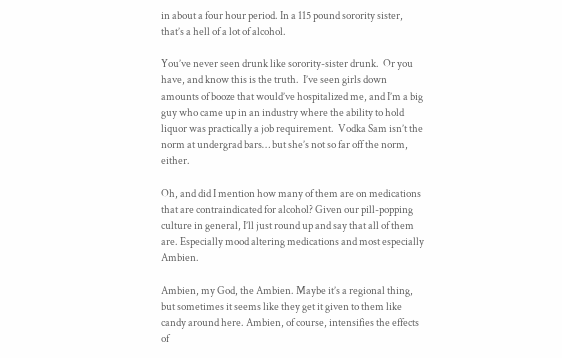in about a four hour period. In a 115 pound sorority sister, that’s a hell of a lot of alcohol.

You’ve never seen drunk like sorority-sister drunk.  Or you have, and know this is the truth.  I’ve seen girls down amounts of booze that would’ve hospitalized me, and I’m a big guy who came up in an industry where the ability to hold liquor was practically a job requirement.  Vodka Sam isn’t the norm at undergrad bars… but she’s not so far off the norm, either.

Oh, and did I mention how many of them are on medications that are contraindicated for alcohol? Given our pill-popping culture in general, I’ll just round up and say that all of them are. Especially mood altering medications and most especially Ambien.

Ambien, my God, the Ambien. Maybe it’s a regional thing, but sometimes it seems like they get it given to them like candy around here. Ambien, of course, intensifies the effects of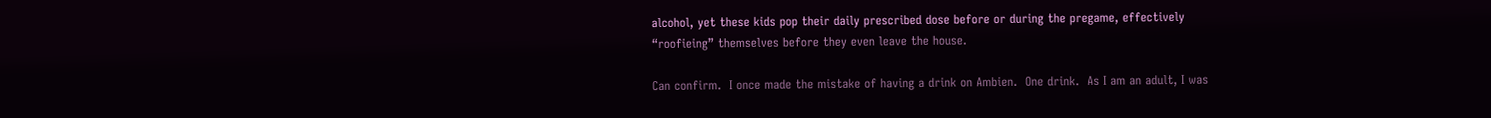alcohol, yet these kids pop their daily prescribed dose before or during the pregame, effectively “roofieing” themselves before they even leave the house.

Can confirm.  I once made the mistake of having a drink on Ambien.  One drink.  As I am an adult, I was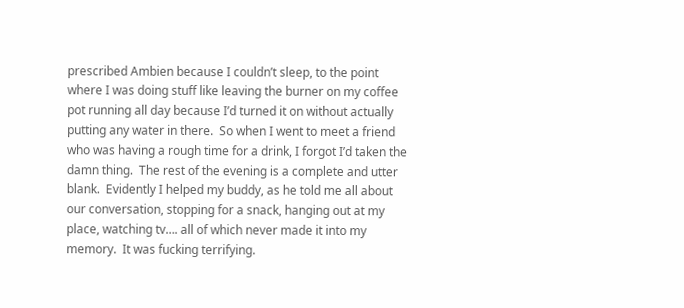prescribed Ambien because I couldn’t sleep, to the point where I was doing stuff like leaving the burner on my coffee pot running all day because I’d turned it on without actually putting any water in there.  So when I went to meet a friend who was having a rough time for a drink, I forgot I’d taken the damn thing.  The rest of the evening is a complete and utter blank.  Evidently I helped my buddy, as he told me all about our conversation, stopping for a snack, hanging out at my place, watching tv…. all of which never made it into my memory.  It was fucking terrifying.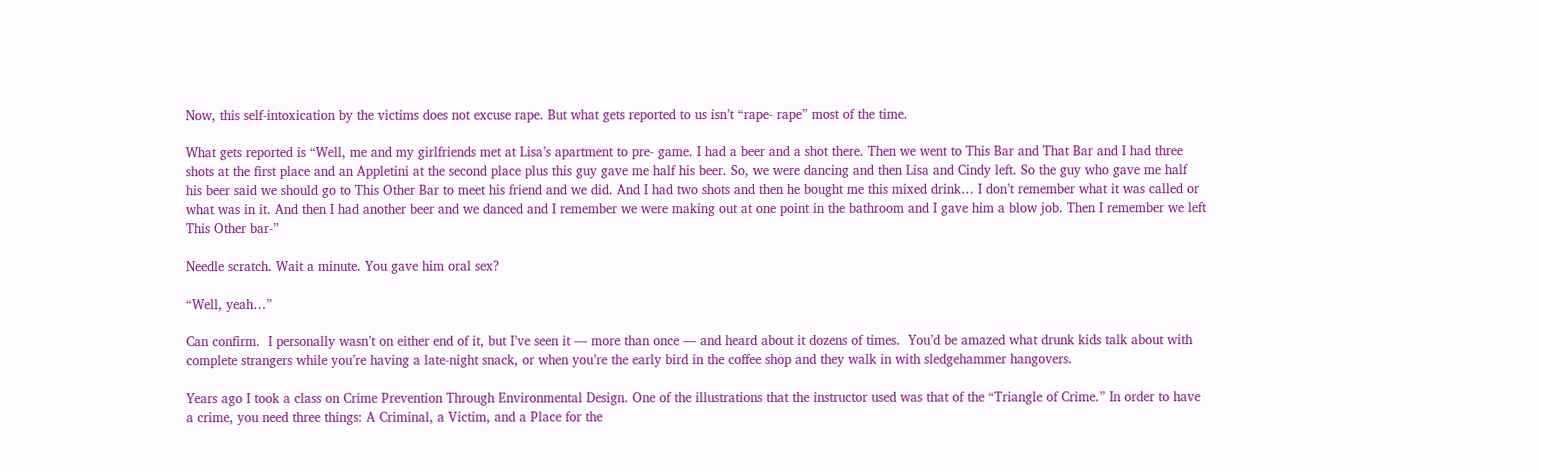Now, this self-intoxication by the victims does not excuse rape. But what gets reported to us isn’t “rape- rape” most of the time.

What gets reported is “Well, me and my girlfriends met at Lisa’s apartment to pre- game. I had a beer and a shot there. Then we went to This Bar and That Bar and I had three shots at the first place and an Appletini at the second place plus this guy gave me half his beer. So, we were dancing and then Lisa and Cindy left. So the guy who gave me half his beer said we should go to This Other Bar to meet his friend and we did. And I had two shots and then he bought me this mixed drink… I don’t remember what it was called or what was in it. And then I had another beer and we danced and I remember we were making out at one point in the bathroom and I gave him a blow job. Then I remember we left This Other bar-”

Needle scratch. Wait a minute. You gave him oral sex?

“Well, yeah…”

Can confirm.  I personally wasn’t on either end of it, but I’ve seen it — more than once — and heard about it dozens of times.  You’d be amazed what drunk kids talk about with complete strangers while you’re having a late-night snack, or when you’re the early bird in the coffee shop and they walk in with sledgehammer hangovers.

Years ago I took a class on Crime Prevention Through Environmental Design. One of the illustrations that the instructor used was that of the “Triangle of Crime.” In order to have a crime, you need three things: A Criminal, a Victim, and a Place for the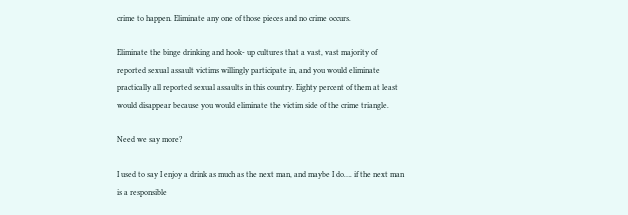crime to happen. Eliminate any one of those pieces and no crime occurs.

Eliminate the binge drinking and hook- up cultures that a vast, vast majority of reported sexual assault victims willingly participate in, and you would eliminate practically all reported sexual assaults in this country. Eighty percent of them at least would disappear because you would eliminate the victim side of the crime triangle.

Need we say more?

I used to say I enjoy a drink as much as the next man, and maybe I do…. if the next man is a responsible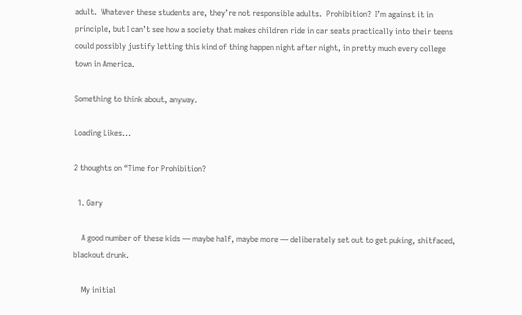adult.  Whatever these students are, they’re not responsible adults.  Prohibition?  I’m against it in principle, but I can’t see how a society that makes children ride in car seats practically into their teens could possibly justify letting this kind of thing happen night after night, in pretty much every college town in America.

Something to think about, anyway.

Loading Likes...

2 thoughts on “Time for Prohibition?

  1. Gary

    A good number of these kids — maybe half, maybe more — deliberately set out to get puking, shitfaced, blackout drunk.

    My initial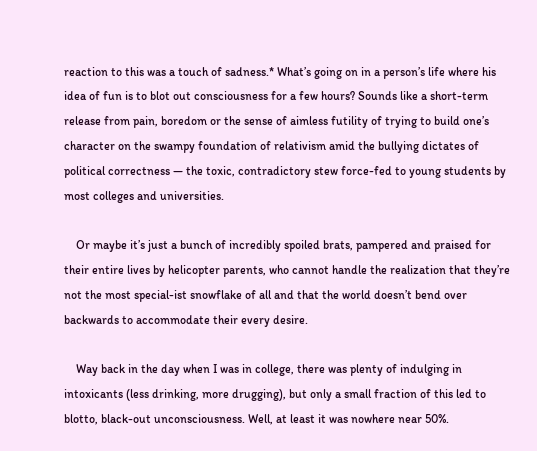reaction to this was a touch of sadness.* What’s going on in a person’s life where his idea of fun is to blot out consciousness for a few hours? Sounds like a short-term release from pain, boredom or the sense of aimless futility of trying to build one’s character on the swampy foundation of relativism amid the bullying dictates of political correctness — the toxic, contradictory stew force-fed to young students by most colleges and universities.

    Or maybe it’s just a bunch of incredibly spoiled brats, pampered and praised for their entire lives by helicopter parents, who cannot handle the realization that they’re not the most special-ist snowflake of all and that the world doesn’t bend over backwards to accommodate their every desire.

    Way back in the day when I was in college, there was plenty of indulging in intoxicants (less drinking, more drugging), but only a small fraction of this led to blotto, black-out unconsciousness. Well, at least it was nowhere near 50%.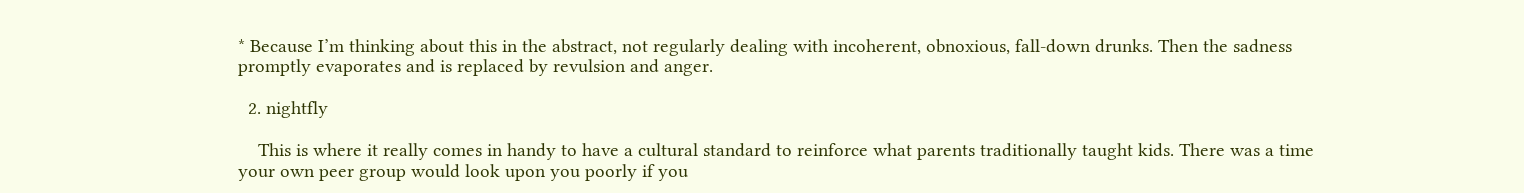* Because I’m thinking about this in the abstract, not regularly dealing with incoherent, obnoxious, fall-down drunks. Then the sadness promptly evaporates and is replaced by revulsion and anger.

  2. nightfly

    This is where it really comes in handy to have a cultural standard to reinforce what parents traditionally taught kids. There was a time your own peer group would look upon you poorly if you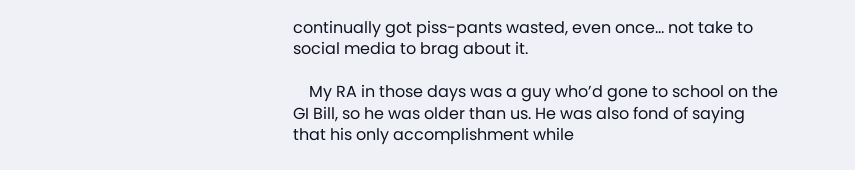continually got piss-pants wasted, even once… not take to social media to brag about it.

    My RA in those days was a guy who’d gone to school on the GI Bill, so he was older than us. He was also fond of saying that his only accomplishment while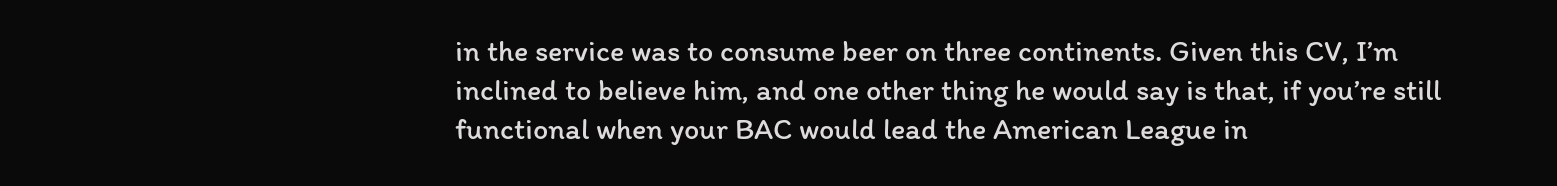in the service was to consume beer on three continents. Given this CV, I’m inclined to believe him, and one other thing he would say is that, if you’re still functional when your BAC would lead the American League in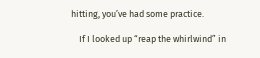hitting, you’ve had some practice.

    If I looked up “reap the whirlwind” in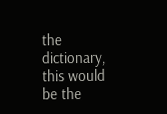the dictionary, this would be the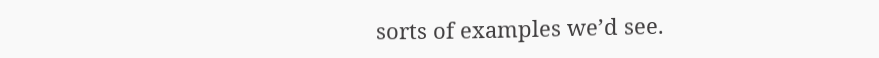sorts of examples we’d see.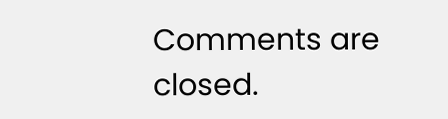Comments are closed.